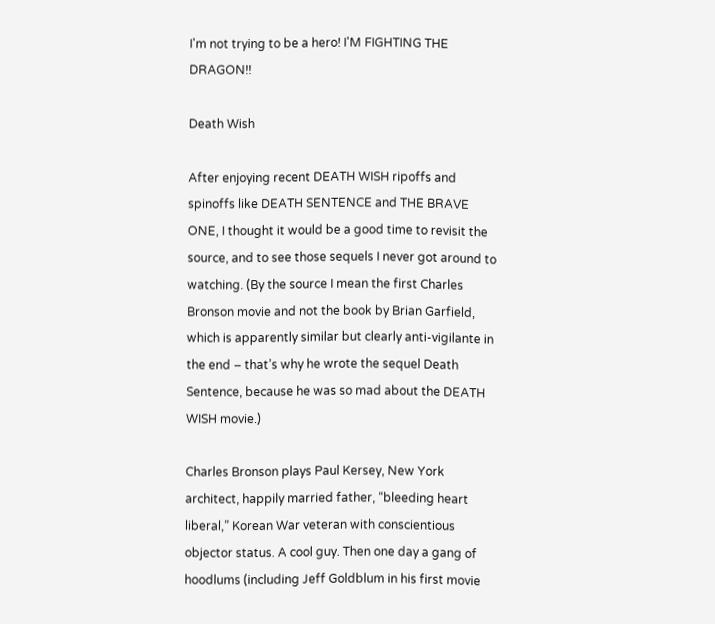I'm not trying to be a hero! I'M FIGHTING THE DRAGON!!

Death Wish

After enjoying recent DEATH WISH ripoffs and spinoffs like DEATH SENTENCE and THE BRAVE ONE, I thought it would be a good time to revisit the source, and to see those sequels I never got around to watching. (By the source I mean the first Charles Bronson movie and not the book by Brian Garfield, which is apparently similar but clearly anti-vigilante in the end – that’s why he wrote the sequel Death Sentence, because he was so mad about the DEATH WISH movie.)

Charles Bronson plays Paul Kersey, New York architect, happily married father, “bleeding heart liberal,” Korean War veteran with conscientious objector status. A cool guy. Then one day a gang of hoodlums (including Jeff Goldblum in his first movie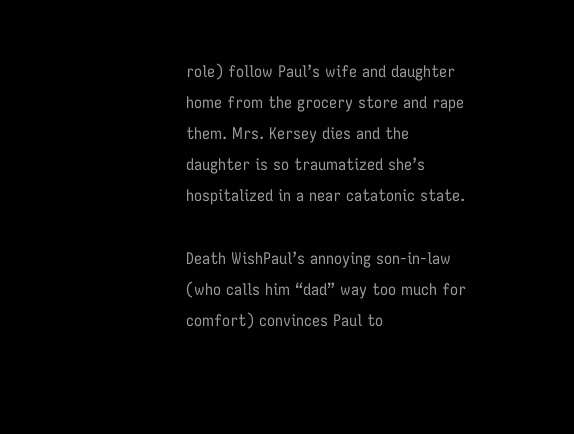role) follow Paul’s wife and daughter home from the grocery store and rape them. Mrs. Kersey dies and the daughter is so traumatized she’s hospitalized in a near catatonic state.

Death WishPaul’s annoying son-in-law (who calls him “dad” way too much for comfort) convinces Paul to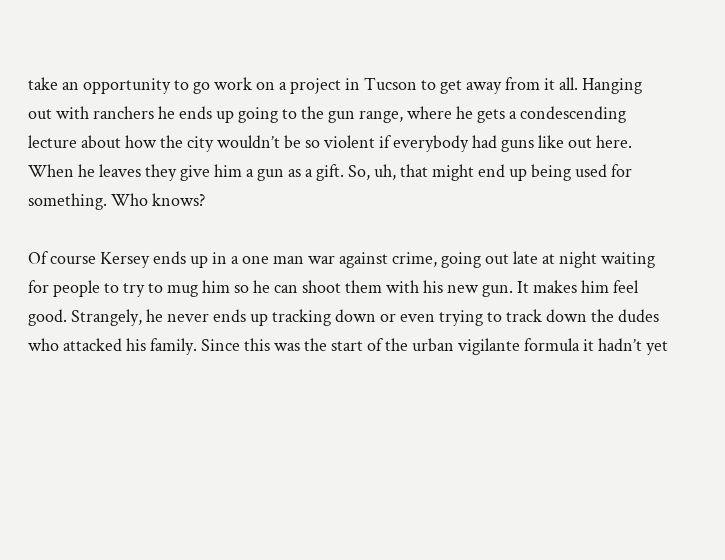take an opportunity to go work on a project in Tucson to get away from it all. Hanging out with ranchers he ends up going to the gun range, where he gets a condescending lecture about how the city wouldn’t be so violent if everybody had guns like out here. When he leaves they give him a gun as a gift. So, uh, that might end up being used for something. Who knows?

Of course Kersey ends up in a one man war against crime, going out late at night waiting for people to try to mug him so he can shoot them with his new gun. It makes him feel good. Strangely, he never ends up tracking down or even trying to track down the dudes who attacked his family. Since this was the start of the urban vigilante formula it hadn’t yet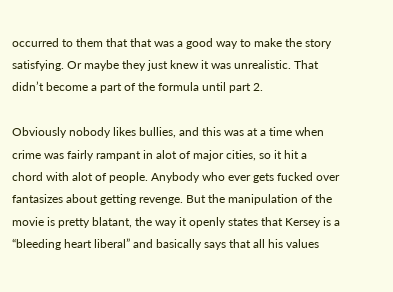occurred to them that that was a good way to make the story satisfying. Or maybe they just knew it was unrealistic. That didn’t become a part of the formula until part 2.

Obviously nobody likes bullies, and this was at a time when crime was fairly rampant in alot of major cities, so it hit a chord with alot of people. Anybody who ever gets fucked over fantasizes about getting revenge. But the manipulation of the movie is pretty blatant, the way it openly states that Kersey is a “bleeding heart liberal” and basically says that all his values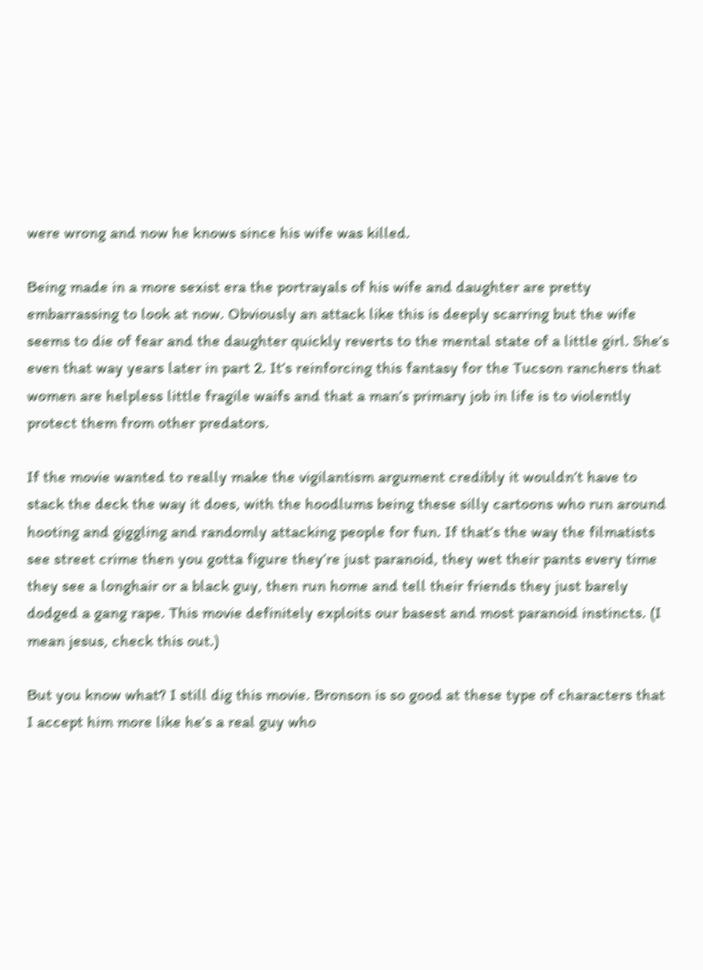were wrong and now he knows since his wife was killed.

Being made in a more sexist era the portrayals of his wife and daughter are pretty embarrassing to look at now. Obviously an attack like this is deeply scarring but the wife seems to die of fear and the daughter quickly reverts to the mental state of a little girl. She’s even that way years later in part 2. It’s reinforcing this fantasy for the Tucson ranchers that women are helpless little fragile waifs and that a man’s primary job in life is to violently protect them from other predators.

If the movie wanted to really make the vigilantism argument credibly it wouldn’t have to stack the deck the way it does, with the hoodlums being these silly cartoons who run around hooting and giggling and randomly attacking people for fun. If that’s the way the filmatists see street crime then you gotta figure they’re just paranoid, they wet their pants every time they see a longhair or a black guy, then run home and tell their friends they just barely dodged a gang rape. This movie definitely exploits our basest and most paranoid instincts. (I mean jesus, check this out.)

But you know what? I still dig this movie. Bronson is so good at these type of characters that I accept him more like he’s a real guy who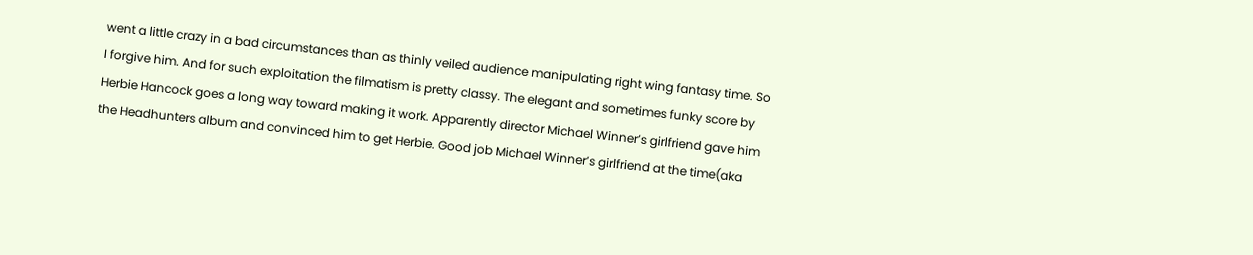went a little crazy in a bad circumstances than as thinly veiled audience manipulating right wing fantasy time. So I forgive him. And for such exploitation the filmatism is pretty classy. The elegant and sometimes funky score by Herbie Hancock goes a long way toward making it work. Apparently director Michael Winner’s girlfriend gave him the Headhunters album and convinced him to get Herbie. Good job Michael Winner’s girlfriend at the time(aka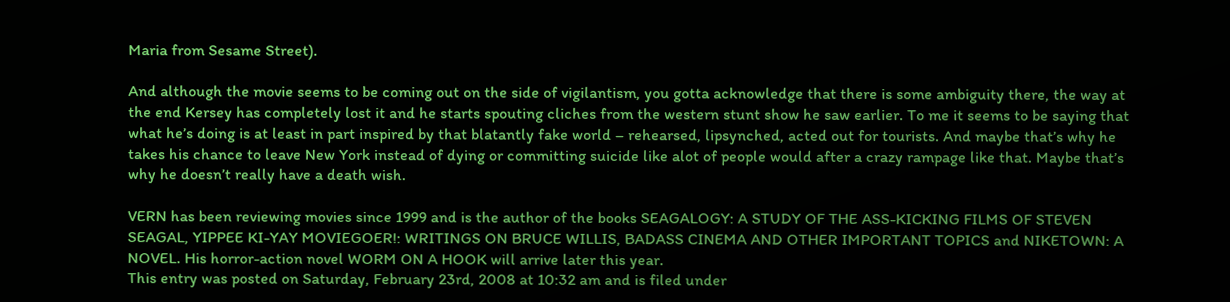Maria from Sesame Street).

And although the movie seems to be coming out on the side of vigilantism, you gotta acknowledge that there is some ambiguity there, the way at the end Kersey has completely lost it and he starts spouting cliches from the western stunt show he saw earlier. To me it seems to be saying that what he’s doing is at least in part inspired by that blatantly fake world – rehearsed, lipsynched, acted out for tourists. And maybe that’s why he takes his chance to leave New York instead of dying or committing suicide like alot of people would after a crazy rampage like that. Maybe that’s why he doesn’t really have a death wish.

VERN has been reviewing movies since 1999 and is the author of the books SEAGALOGY: A STUDY OF THE ASS-KICKING FILMS OF STEVEN SEAGAL, YIPPEE KI-YAY MOVIEGOER!: WRITINGS ON BRUCE WILLIS, BADASS CINEMA AND OTHER IMPORTANT TOPICS and NIKETOWN: A NOVEL. His horror-action novel WORM ON A HOOK will arrive later this year.
This entry was posted on Saturday, February 23rd, 2008 at 10:32 am and is filed under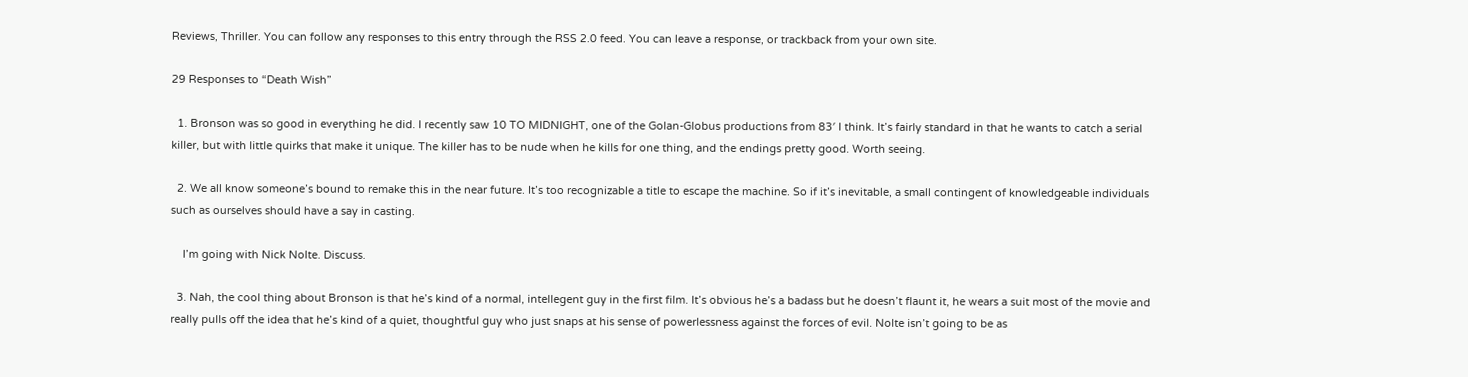Reviews, Thriller. You can follow any responses to this entry through the RSS 2.0 feed. You can leave a response, or trackback from your own site.

29 Responses to “Death Wish”

  1. Bronson was so good in everything he did. I recently saw 10 TO MIDNIGHT, one of the Golan-Globus productions from 83′ I think. It’s fairly standard in that he wants to catch a serial killer, but with little quirks that make it unique. The killer has to be nude when he kills for one thing, and the endings pretty good. Worth seeing.

  2. We all know someone’s bound to remake this in the near future. It’s too recognizable a title to escape the machine. So if it’s inevitable, a small contingent of knowledgeable individuals such as ourselves should have a say in casting.

    I’m going with Nick Nolte. Discuss.

  3. Nah, the cool thing about Bronson is that he’s kind of a normal, intellegent guy in the first film. It’s obvious he’s a badass but he doesn’t flaunt it, he wears a suit most of the movie and really pulls off the idea that he’s kind of a quiet, thoughtful guy who just snaps at his sense of powerlessness against the forces of evil. Nolte isn’t going to be as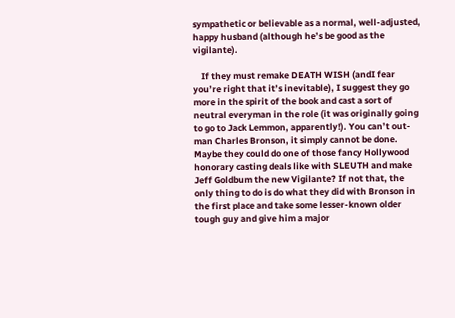sympathetic or believable as a normal, well-adjusted, happy husband (although he’s be good as the vigilante).

    If they must remake DEATH WISH (andI fear you’re right that it’s inevitable), I suggest they go more in the spirit of the book and cast a sort of neutral everyman in the role (it was originally going to go to Jack Lemmon, apparently!). You can’t out-man Charles Bronson, it simply cannot be done. Maybe they could do one of those fancy Hollywood honorary casting deals like with SLEUTH and make Jeff Goldbum the new Vigilante? If not that, the only thing to do is do what they did with Bronson in the first place and take some lesser-known older tough guy and give him a major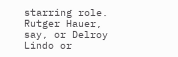starring role. Rutger Hauer, say, or Delroy Lindo or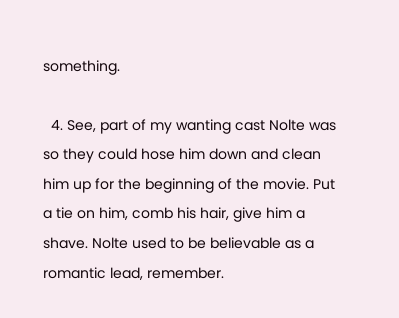something.

  4. See, part of my wanting cast Nolte was so they could hose him down and clean him up for the beginning of the movie. Put a tie on him, comb his hair, give him a shave. Nolte used to be believable as a romantic lead, remember.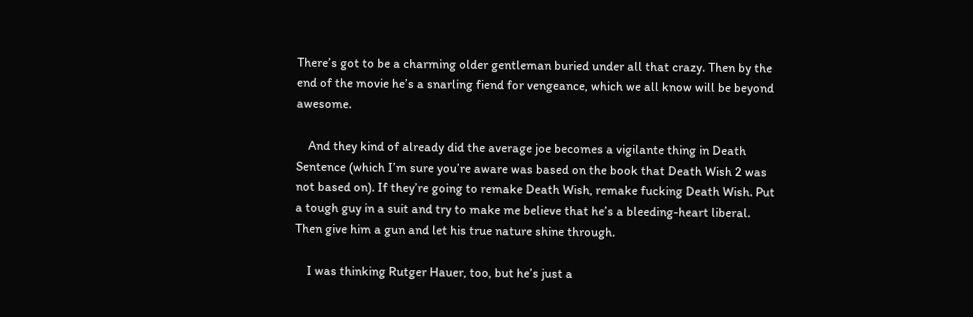There’s got to be a charming older gentleman buried under all that crazy. Then by the end of the movie he’s a snarling fiend for vengeance, which we all know will be beyond awesome.

    And they kind of already did the average joe becomes a vigilante thing in Death Sentence (which I’m sure you’re aware was based on the book that Death Wish 2 was not based on). If they’re going to remake Death Wish, remake fucking Death Wish. Put a tough guy in a suit and try to make me believe that he’s a bleeding-heart liberal. Then give him a gun and let his true nature shine through.

    I was thinking Rutger Hauer, too, but he’s just a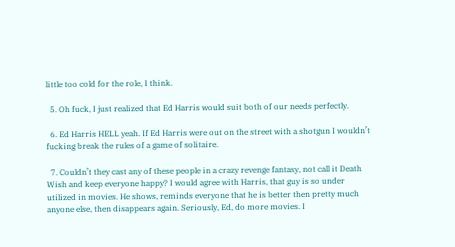little too cold for the role, I think.

  5. Oh fuck, I just realized that Ed Harris would suit both of our needs perfectly.

  6. Ed Harris HELL yeah. If Ed Harris were out on the street with a shotgun I wouldn’t fucking break the rules of a game of solitaire.

  7. Couldn’t they cast any of these people in a crazy revenge fantasy, not call it Death Wish and keep everyone happy? I would agree with Harris, that guy is so under utilized in movies. He shows, reminds everyone that he is better then pretty much anyone else, then disappears again. Seriously, Ed, do more movies. I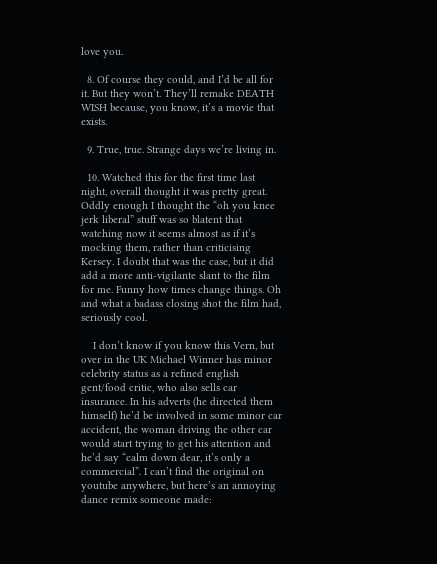love you.

  8. Of course they could, and I’d be all for it. But they won’t. They’ll remake DEATH WISH because, you know, it’s a movie that exists.

  9. True, true. Strange days we’re living in.

  10. Watched this for the first time last night, overall thought it was pretty great. Oddly enough I thought the “oh you knee jerk liberal” stuff was so blatent that watching now it seems almost as if it’s mocking them, rather than criticising Kersey. I doubt that was the case, but it did add a more anti-vigilante slant to the film for me. Funny how times change things. Oh and what a badass closing shot the film had, seriously cool.

    I don’t know if you know this Vern, but over in the UK Michael Winner has minor celebrity status as a refined english gent/food critic, who also sells car insurance. In his adverts (he directed them himself) he’d be involved in some minor car accident, the woman driving the other car would start trying to get his attention and he’d say “calm down dear, it’s only a commercial”. I can’t find the original on youtube anywhere, but here’s an annoying dance remix someone made: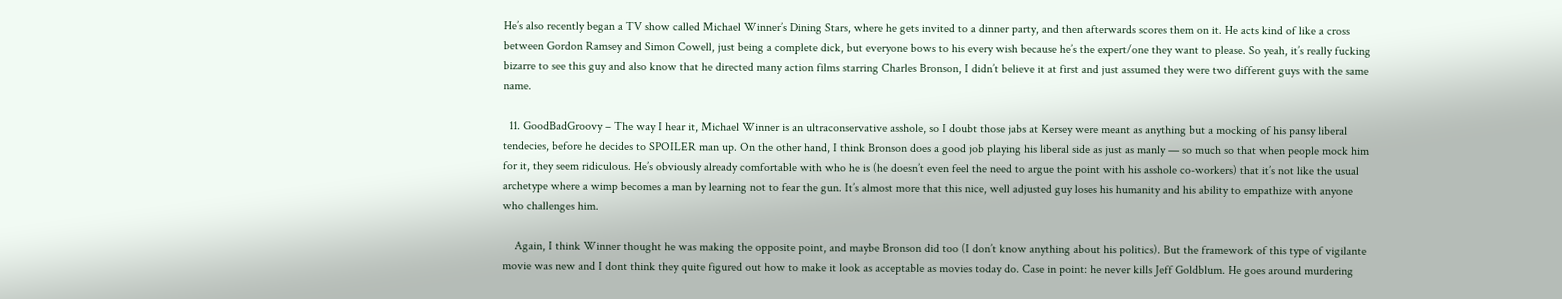He’s also recently began a TV show called Michael Winner’s Dining Stars, where he gets invited to a dinner party, and then afterwards scores them on it. He acts kind of like a cross between Gordon Ramsey and Simon Cowell, just being a complete dick, but everyone bows to his every wish because he’s the expert/one they want to please. So yeah, it’s really fucking bizarre to see this guy and also know that he directed many action films starring Charles Bronson, I didn’t believe it at first and just assumed they were two different guys with the same name.

  11. GoodBadGroovy – The way I hear it, Michael Winner is an ultraconservative asshole, so I doubt those jabs at Kersey were meant as anything but a mocking of his pansy liberal tendecies, before he decides to SPOILER man up. On the other hand, I think Bronson does a good job playing his liberal side as just as manly — so much so that when people mock him for it, they seem ridiculous. He’s obviously already comfortable with who he is (he doesn’t even feel the need to argue the point with his asshole co-workers) that it’s not like the usual archetype where a wimp becomes a man by learning not to fear the gun. It’s almost more that this nice, well adjusted guy loses his humanity and his ability to empathize with anyone who challenges him.

    Again, I think Winner thought he was making the opposite point, and maybe Bronson did too (I don’t know anything about his politics). But the framework of this type of vigilante movie was new and I dont think they quite figured out how to make it look as acceptable as movies today do. Case in point: he never kills Jeff Goldblum. He goes around murdering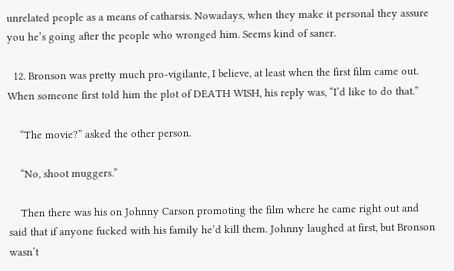unrelated people as a means of catharsis. Nowadays, when they make it personal they assure you he’s going after the people who wronged him. Seems kind of saner.

  12. Bronson was pretty much pro-vigilante, I believe, at least when the first film came out. When someone first told him the plot of DEATH WISH, his reply was, “I’d like to do that.”

    “The movie?” asked the other person.

    “No, shoot muggers.”

    Then there was his on Johnny Carson promoting the film where he came right out and said that if anyone fucked with his family he’d kill them. Johnny laughed at first, but Bronson wasn’t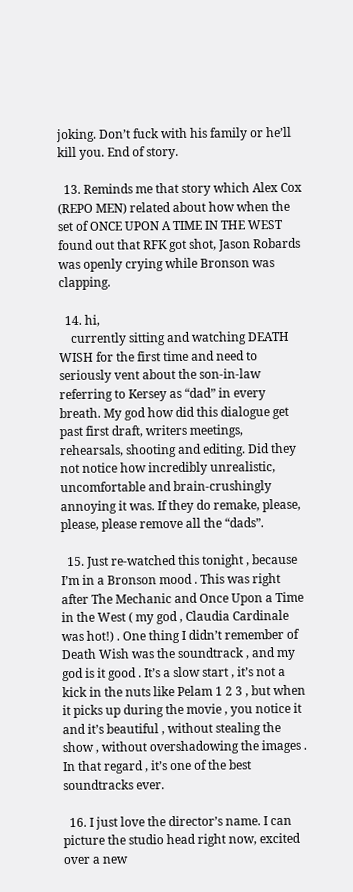joking. Don’t fuck with his family or he’ll kill you. End of story.

  13. Reminds me that story which Alex Cox (REPO MEN) related about how when the set of ONCE UPON A TIME IN THE WEST found out that RFK got shot, Jason Robards was openly crying while Bronson was clapping.

  14. hi,
    currently sitting and watching DEATH WISH for the first time and need to seriously vent about the son-in-law referring to Kersey as “dad” in every breath. My god how did this dialogue get past first draft, writers meetings, rehearsals, shooting and editing. Did they not notice how incredibly unrealistic, uncomfortable and brain-crushingly annoying it was. If they do remake, please, please, please remove all the “dads”.

  15. Just re-watched this tonight , because I’m in a Bronson mood . This was right after The Mechanic and Once Upon a Time in the West ( my god , Claudia Cardinale was hot!) . One thing I didn’t remember of Death Wish was the soundtrack , and my god is it good . It’s a slow start , it’s not a kick in the nuts like Pelam 1 2 3 , but when it picks up during the movie , you notice it and it’s beautiful , without stealing the show , without overshadowing the images . In that regard , it’s one of the best soundtracks ever.

  16. I just love the director’s name. I can picture the studio head right now, excited over a new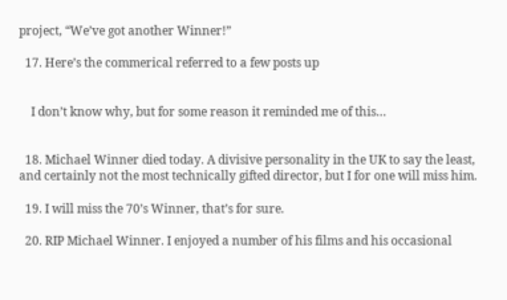project, “We’ve got another Winner!”

  17. Here’s the commerical referred to a few posts up


    I don’t know why, but for some reason it reminded me of this…


  18. Michael Winner died today. A divisive personality in the UK to say the least, and certainly not the most technically gifted director, but I for one will miss him.

  19. I will miss the 70’s Winner, that’s for sure.

  20. RIP Michael Winner. I enjoyed a number of his films and his occasional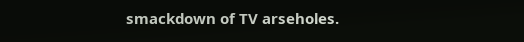smackdown of TV arseholes.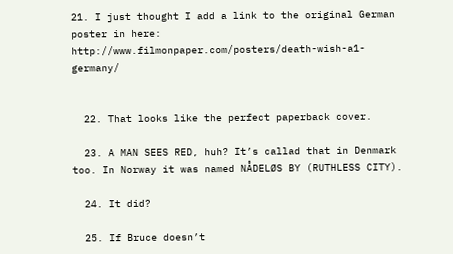21. I just thought I add a link to the original German poster in here: http://www.filmonpaper.com/posters/death-wish-a1-germany/


  22. That looks like the perfect paperback cover.

  23. A MAN SEES RED, huh? It’s callad that in Denmark too. In Norway it was named NÅDELØS BY (RUTHLESS CITY).

  24. It did?

  25. If Bruce doesn’t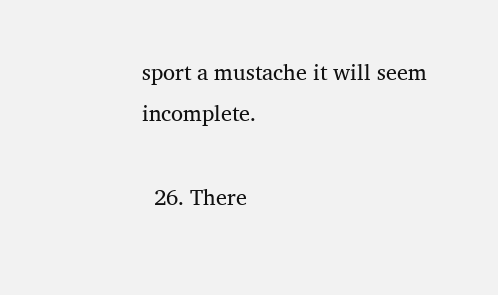sport a mustache it will seem incomplete.

  26. There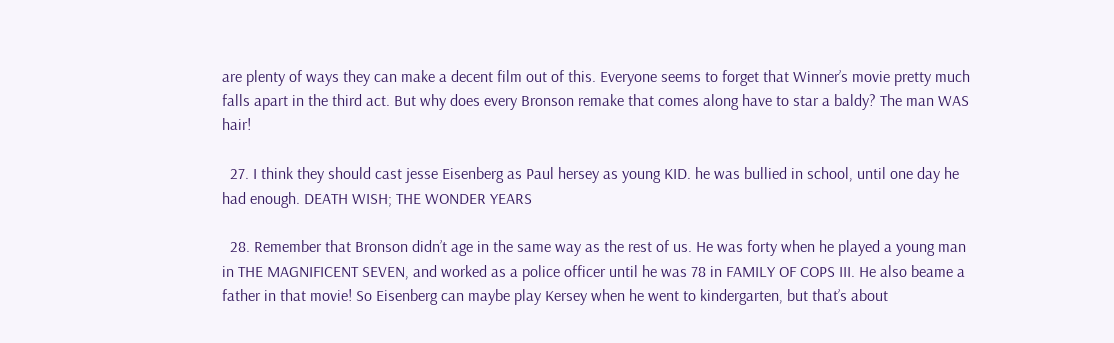are plenty of ways they can make a decent film out of this. Everyone seems to forget that Winner’s movie pretty much falls apart in the third act. But why does every Bronson remake that comes along have to star a baldy? The man WAS hair!

  27. I think they should cast jesse Eisenberg as Paul hersey as young KID. he was bullied in school, until one day he had enough. DEATH WISH; THE WONDER YEARS

  28. Remember that Bronson didn’t age in the same way as the rest of us. He was forty when he played a young man in THE MAGNIFICENT SEVEN, and worked as a police officer until he was 78 in FAMILY OF COPS III. He also beame a father in that movie! So Eisenberg can maybe play Kersey when he went to kindergarten, but that’s about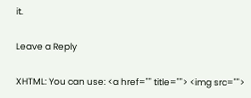it.

Leave a Reply

XHTML: You can use: <a href="" title=""> <img src="">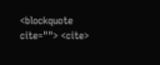<blockquote cite=""> <cite>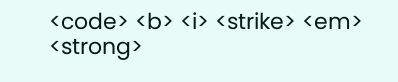<code> <b> <i> <strike> <em> <strong>